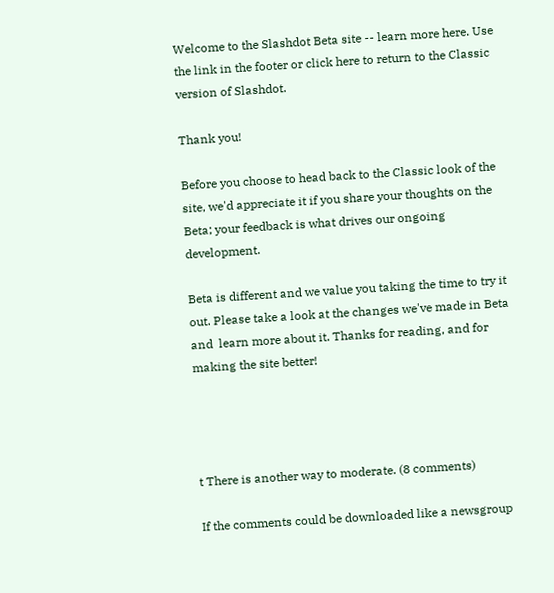Welcome to the Slashdot Beta site -- learn more here. Use the link in the footer or click here to return to the Classic version of Slashdot.

Thank you!

Before you choose to head back to the Classic look of the site, we'd appreciate it if you share your thoughts on the Beta; your feedback is what drives our ongoing development.

Beta is different and we value you taking the time to try it out. Please take a look at the changes we've made in Beta and  learn more about it. Thanks for reading, and for making the site better!




t There is another way to moderate. (8 comments)

If the comments could be downloaded like a newsgroup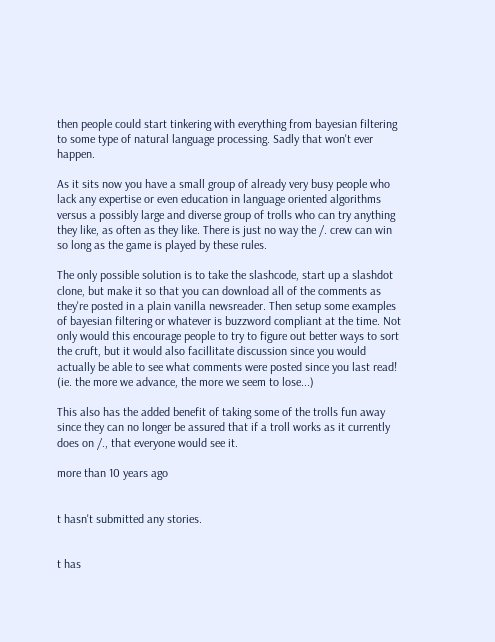then people could start tinkering with everything from bayesian filtering to some type of natural language processing. Sadly that won't ever happen.

As it sits now you have a small group of already very busy people who lack any expertise or even education in language oriented algorithms versus a possibly large and diverse group of trolls who can try anything they like, as often as they like. There is just no way the /. crew can win so long as the game is played by these rules.

The only possible solution is to take the slashcode, start up a slashdot clone, but make it so that you can download all of the comments as they're posted in a plain vanilla newsreader. Then setup some examples of bayesian filtering or whatever is buzzword compliant at the time. Not only would this encourage people to try to figure out better ways to sort the cruft, but it would also facillitate discussion since you would actually be able to see what comments were posted since you last read! (ie. the more we advance, the more we seem to lose...)

This also has the added benefit of taking some of the trolls fun away since they can no longer be assured that if a troll works as it currently does on /., that everyone would see it.

more than 10 years ago


t hasn't submitted any stories.


t has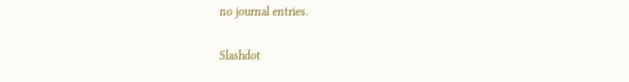no journal entries.

Slashdot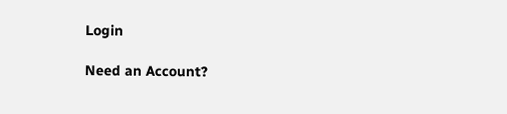Login

Need an Account?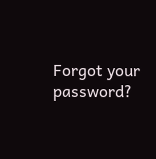Forgot your password?